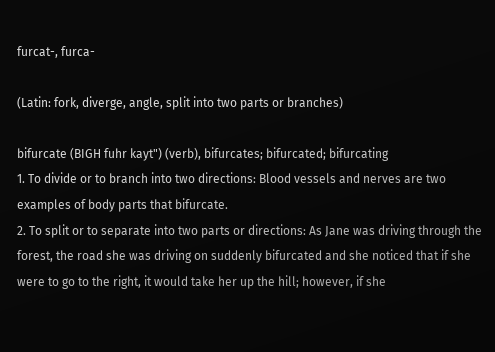furcat-, furca-

(Latin: fork, diverge, angle, split into two parts or branches)

bifurcate (BIGH fuhr kayt") (verb), bifurcates; bifurcated; bifurcating
1. To divide or to branch into two directions: Blood vessels and nerves are two examples of body parts that bifurcate.
2. To split or to separate into two parts or directions: As Jane was driving through the forest, the road she was driving on suddenly bifurcated and she noticed that if she were to go to the right, it would take her up the hill; however, if she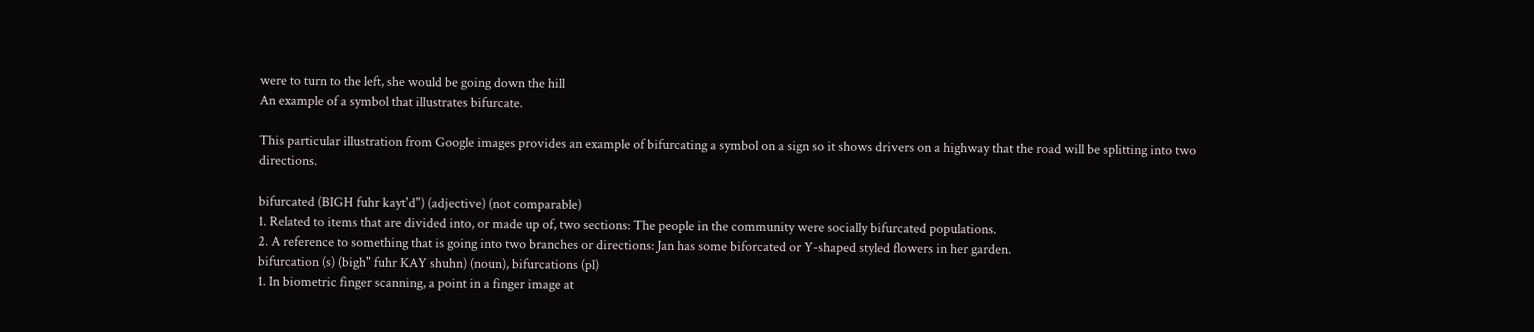were to turn to the left, she would be going down the hill
An example of a symbol that illustrates bifurcate.

This particular illustration from Google images provides an example of bifurcating a symbol on a sign so it shows drivers on a highway that the road will be splitting into two directions.

bifurcated (BIGH fuhr kayt'd") (adjective) (not comparable)
1. Related to items that are divided into, or made up of, two sections: The people in the community were socially bifurcated populations.
2. A reference to something that is going into two branches or directions: Jan has some biforcated or Y-shaped styled flowers in her garden.
bifurcation (s) (bigh" fuhr KAY shuhn) (noun), bifurcations (pl)
1. In biometric finger scanning, a point in a finger image at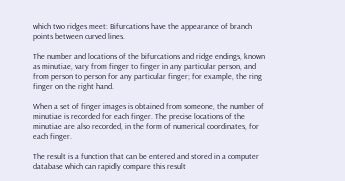which two ridges meet: Bifurcations have the appearance of branch points between curved lines.

The number and locations of the bifurcations and ridge endings, known as minutiae, vary from finger to finger in any particular person, and from person to person for any particular finger; for example, the ring finger on the right hand.

When a set of finger images is obtained from someone, the number of minutiae is recorded for each finger. The precise locations of the minutiae are also recorded, in the form of numerical coordinates, for each finger.

The result is a function that can be entered and stored in a computer database which can rapidly compare this result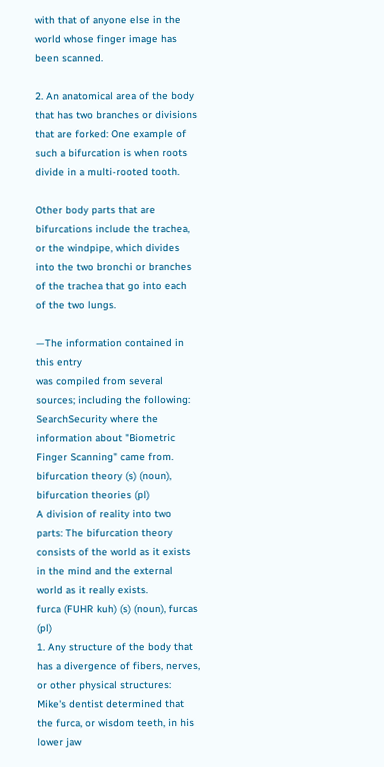with that of anyone else in the world whose finger image has been scanned.

2. An anatomical area of the body that has two branches or divisions that are forked: One example of such a bifurcation is when roots divide in a multi-rooted tooth.

Other body parts that are bifurcations include the trachea, or the windpipe, which divides into the two bronchi or branches of the trachea that go into each of the two lungs.

—The information contained in this entry
was compiled from several sources; including the following:
SearchSecurity where the information about "Biometric Finger Scanning" came from.
bifurcation theory (s) (noun), bifurcation theories (pl)
A division of reality into two parts: The bifurcation theory consists of the world as it exists in the mind and the external world as it really exists.
furca (FUHR kuh) (s) (noun), furcas (pl)
1. Any structure of the body that has a divergence of fibers, nerves, or other physical structures: Mike's dentist determined that the furca, or wisdom teeth, in his lower jaw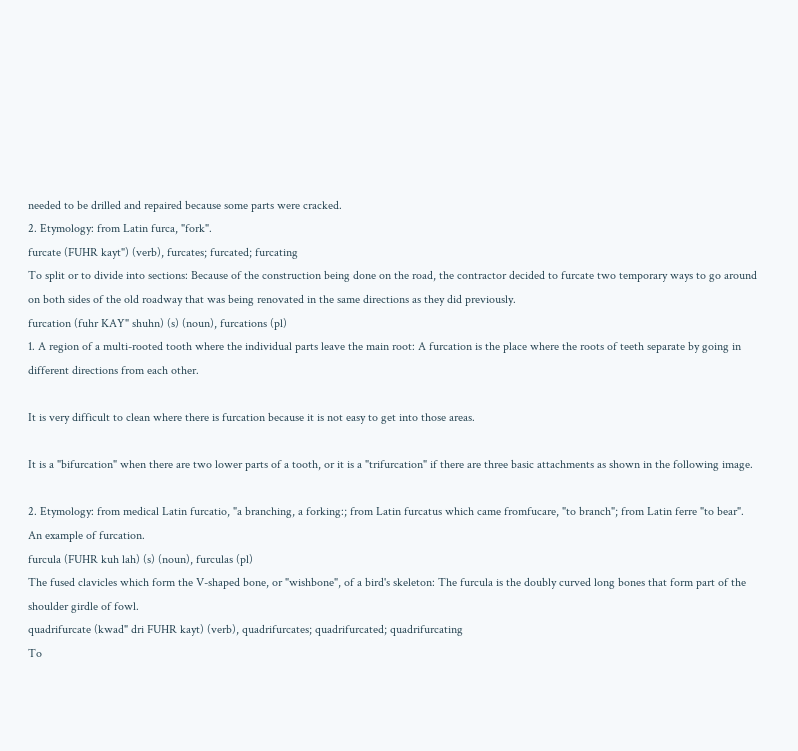needed to be drilled and repaired because some parts were cracked.
2. Etymology: from Latin furca, "fork".
furcate (FUHR kayt") (verb), furcates; furcated; furcating
To split or to divide into sections: Because of the construction being done on the road, the contractor decided to furcate two temporary ways to go around on both sides of the old roadway that was being renovated in the same directions as they did previously.
furcation (fuhr KAY" shuhn) (s) (noun), furcations (pl)
1. A region of a multi-rooted tooth where the individual parts leave the main root: A furcation is the place where the roots of teeth separate by going in different directions from each other.

It is very difficult to clean where there is furcation because it is not easy to get into those areas.

It is a "bifurcation" when there are two lower parts of a tooth, or it is a "trifurcation" if there are three basic attachments as shown in the following image.

2. Etymology: from medical Latin furcatio, "a branching, a forking:; from Latin furcatus which came fromfucare, "to branch"; from Latin ferre "to bear".
An example of furcation.
furcula (FUHR kuh lah) (s) (noun), furculas (pl)
The fused clavicles which form the V-shaped bone, or "wishbone", of a bird's skeleton: The furcula is the doubly curved long bones that form part of the shoulder girdle of fowl.
quadrifurcate (kwad" dri FUHR kayt) (verb), quadrifurcates; quadrifurcated; quadrifurcating
To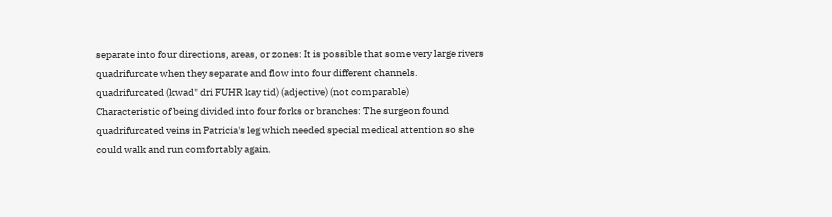separate into four directions, areas, or zones: It is possible that some very large rivers quadrifurcate when they separate and flow into four different channels.
quadrifurcated (kwad" dri FUHR kay tid) (adjective) (not comparable)
Characteristic of being divided into four forks or branches: The surgeon found quadrifurcated veins in Patricia's leg which needed special medical attention so she could walk and run comfortably again.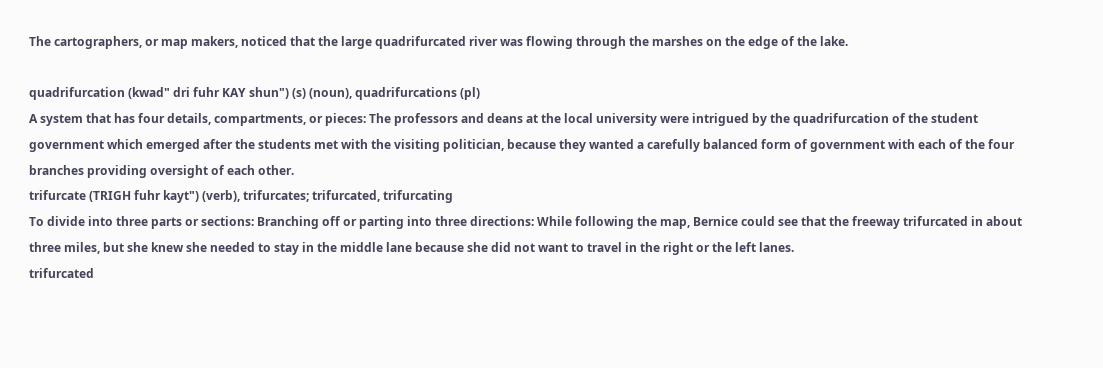The cartographers, or map makers, noticed that the large quadrifurcated river was flowing through the marshes on the edge of the lake.

quadrifurcation (kwad" dri fuhr KAY shun") (s) (noun), quadrifurcations (pl)
A system that has four details, compartments, or pieces: The professors and deans at the local university were intrigued by the quadrifurcation of the student government which emerged after the students met with the visiting politician, because they wanted a carefully balanced form of government with each of the four branches providing oversight of each other.
trifurcate (TRIGH fuhr kayt") (verb), trifurcates; trifurcated, trifurcating
To divide into three parts or sections: Branching off or parting into three directions: While following the map, Bernice could see that the freeway trifurcated in about three miles, but she knew she needed to stay in the middle lane because she did not want to travel in the right or the left lanes.
trifurcated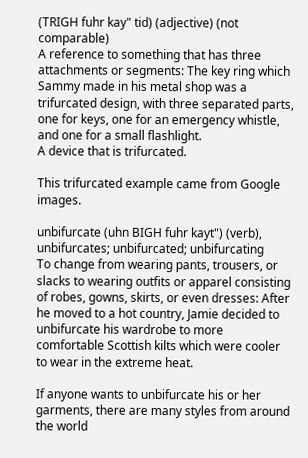(TRIGH fuhr kay" tid) (adjective) (not comparable)
A reference to something that has three attachments or segments: The key ring which Sammy made in his metal shop was a trifurcated design, with three separated parts, one for keys, one for an emergency whistle, and one for a small flashlight.
A device that is trifurcated.

This trifurcated example came from Google images.

unbifurcate (uhn BIGH fuhr kayt") (verb), unbifurcates; unbifurcated; unbifurcating
To change from wearing pants, trousers, or slacks to wearing outfits or apparel consisting of robes, gowns, skirts, or even dresses: After he moved to a hot country, Jamie decided to unbifurcate his wardrobe to more comfortable Scottish kilts which were cooler to wear in the extreme heat.

If anyone wants to unbifurcate his or her garments, there are many styles from around the world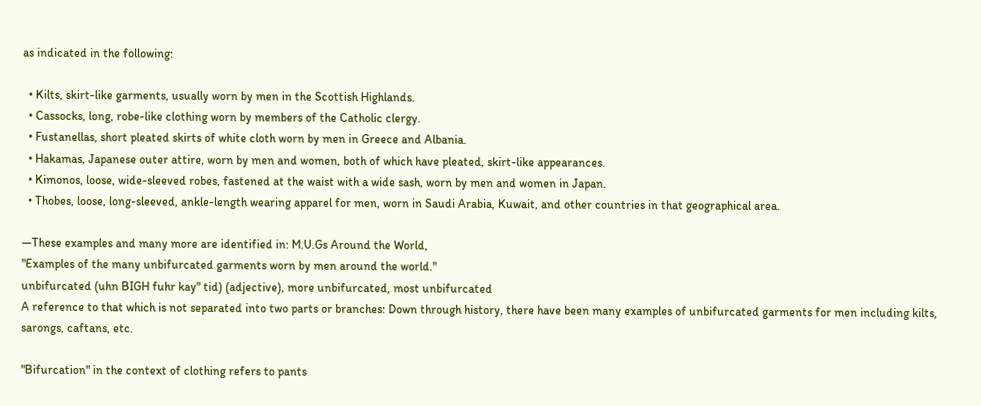as indicated in the following:

  • Kilts, skirt-like garments, usually worn by men in the Scottish Highlands.
  • Cassocks, long, robe-like clothing worn by members of the Catholic clergy.
  • Fustanellas, short pleated skirts of white cloth worn by men in Greece and Albania.
  • Hakamas, Japanese outer attire, worn by men and women, both of which have pleated, skirt-like appearances.
  • Kimonos, loose, wide-sleeved robes, fastened at the waist with a wide sash, worn by men and women in Japan.
  • Thobes, loose, long-sleeved, ankle-length wearing apparel for men, worn in Saudi Arabia, Kuwait, and other countries in that geographical area.

—These examples and many more are identified in: M.U.Gs Around the World,
"Examples of the many unbifurcated garments worn by men around the world."
unbifurcated (uhn BIGH fuhr kay" tid) (adjective), more unbifurcated, most unbifurcated
A reference to that which is not separated into two parts or branches: Down through history, there have been many examples of unbifurcated garments for men including kilts, sarongs, caftans, etc.

"Bifurcation" in the context of clothing refers to pants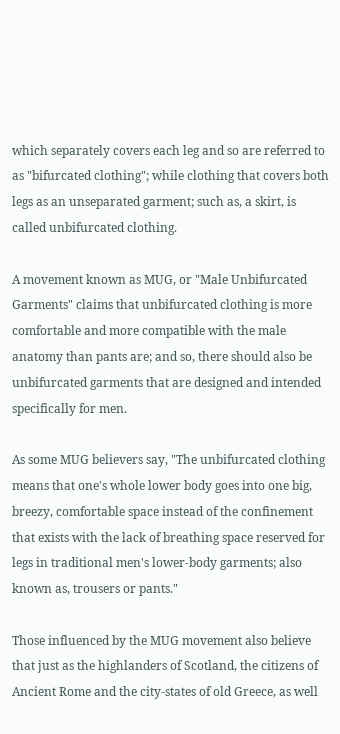which separately covers each leg and so are referred to as "bifurcated clothing"; while clothing that covers both legs as an unseparated garment; such as, a skirt, is called unbifurcated clothing.

A movement known as MUG, or "Male Unbifurcated Garments" claims that unbifurcated clothing is more comfortable and more compatible with the male anatomy than pants are; and so, there should also be unbifurcated garments that are designed and intended specifically for men.

As some MUG believers say, "The unbifurcated clothing means that one's whole lower body goes into one big, breezy, comfortable space instead of the confinement that exists with the lack of breathing space reserved for legs in traditional men's lower-body garments; also known as, trousers or pants."

Those influenced by the MUG movement also believe that just as the highlanders of Scotland, the citizens of Ancient Rome and the city-states of old Greece, as well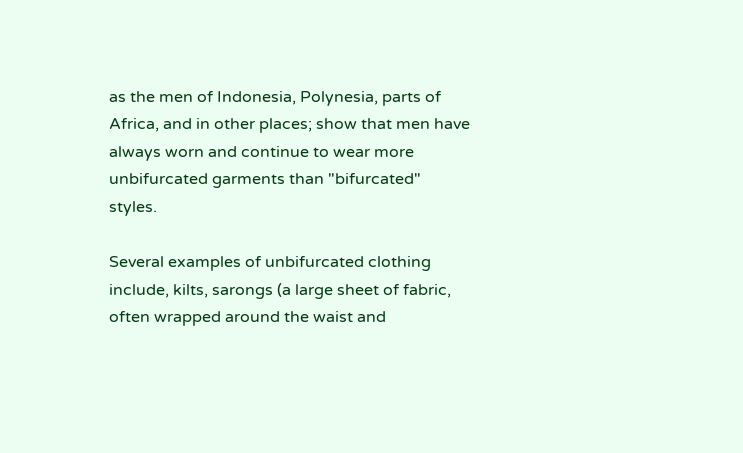as the men of Indonesia, Polynesia, parts of Africa, and in other places; show that men have always worn and continue to wear more unbifurcated garments than "bifurcated" styles.

Several examples of unbifurcated clothing include, kilts, sarongs (a large sheet of fabric, often wrapped around the waist and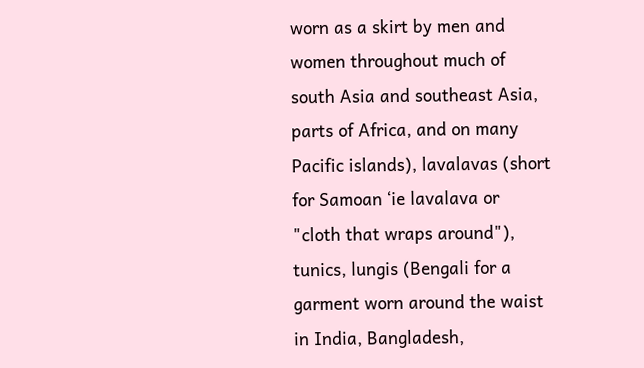worn as a skirt by men and women throughout much of south Asia and southeast Asia, parts of Africa, and on many Pacific islands), lavalavas (short for Samoan ʻie lavalava or "cloth that wraps around"), tunics, lungis (Bengali for a garment worn around the waist in India, Bangladesh,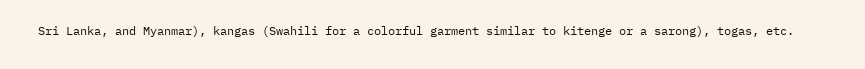Sri Lanka, and Myanmar), kangas (Swahili for a colorful garment similar to kitenge or a sarong), togas, etc.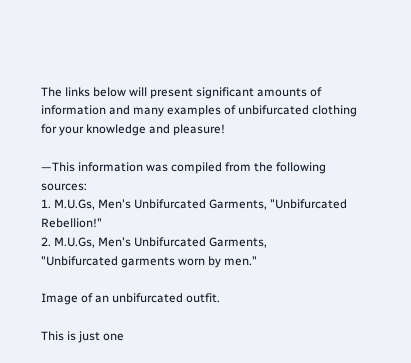The links below will present significant amounts of information and many examples of unbifurcated clothing for your knowledge and pleasure!

—This information was compiled from the following sources:
1. M.U.Gs, Men's Unbifurcated Garments, "Unbifurcated Rebellion!"
2. M.U.Gs, Men's Unbifurcated Garments,
"Unbifurcated garments worn by men."

Image of an unbifurcated outfit.

This is just one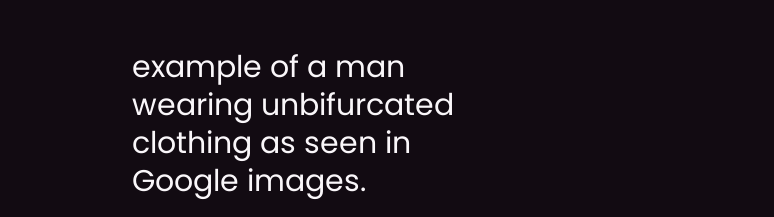example of a man wearing unbifurcated clothing as seen in Google images.